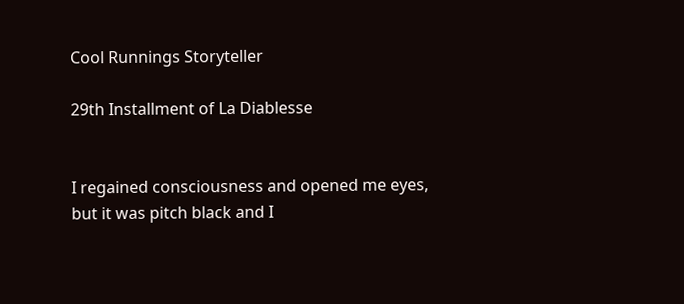Cool Runnings Storyteller

29th Installment of La Diablesse


I regained consciousness and opened me eyes, but it was pitch black and I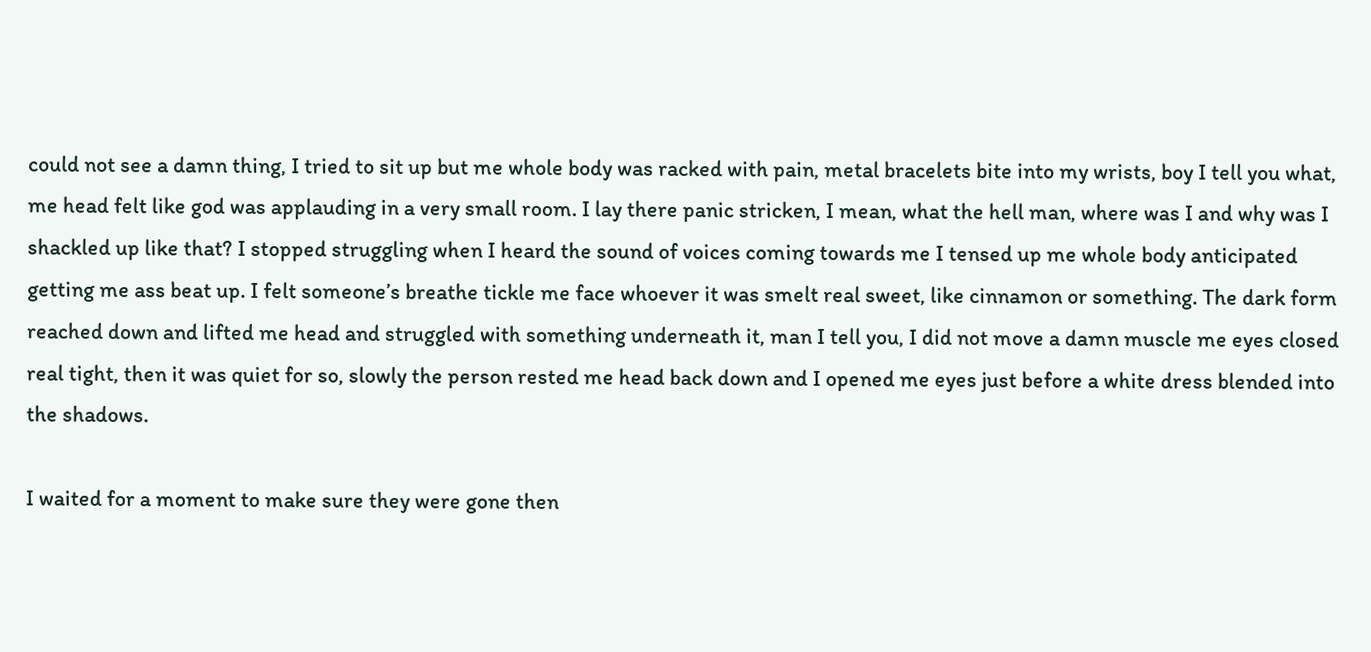could not see a damn thing, I tried to sit up but me whole body was racked with pain, metal bracelets bite into my wrists, boy I tell you what, me head felt like god was applauding in a very small room. I lay there panic stricken, I mean, what the hell man, where was I and why was I shackled up like that? I stopped struggling when I heard the sound of voices coming towards me I tensed up me whole body anticipated getting me ass beat up. I felt someone’s breathe tickle me face whoever it was smelt real sweet, like cinnamon or something. The dark form reached down and lifted me head and struggled with something underneath it, man I tell you, I did not move a damn muscle me eyes closed real tight, then it was quiet for so, slowly the person rested me head back down and I opened me eyes just before a white dress blended into the shadows.

I waited for a moment to make sure they were gone then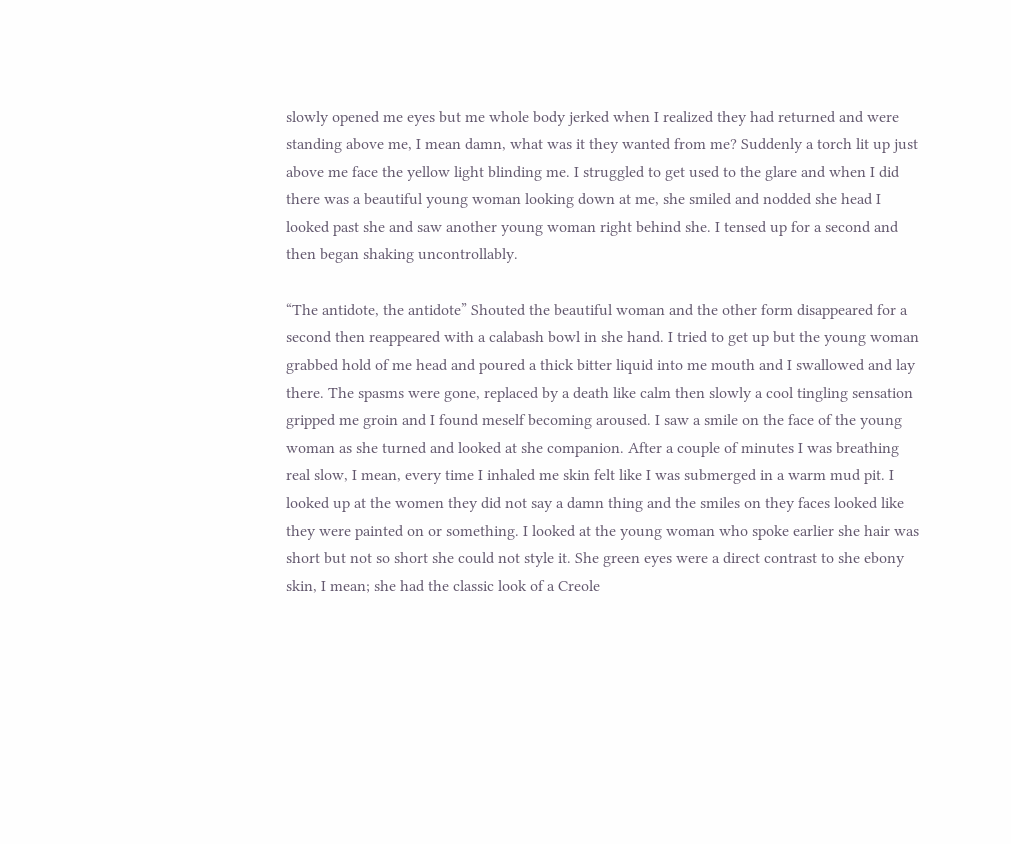slowly opened me eyes but me whole body jerked when I realized they had returned and were standing above me, I mean damn, what was it they wanted from me? Suddenly a torch lit up just above me face the yellow light blinding me. I struggled to get used to the glare and when I did there was a beautiful young woman looking down at me, she smiled and nodded she head I looked past she and saw another young woman right behind she. I tensed up for a second and then began shaking uncontrollably.

“The antidote, the antidote” Shouted the beautiful woman and the other form disappeared for a second then reappeared with a calabash bowl in she hand. I tried to get up but the young woman grabbed hold of me head and poured a thick bitter liquid into me mouth and I swallowed and lay there. The spasms were gone, replaced by a death like calm then slowly a cool tingling sensation gripped me groin and I found meself becoming aroused. I saw a smile on the face of the young woman as she turned and looked at she companion. After a couple of minutes I was breathing real slow, I mean, every time I inhaled me skin felt like I was submerged in a warm mud pit. I looked up at the women they did not say a damn thing and the smiles on they faces looked like they were painted on or something. I looked at the young woman who spoke earlier she hair was short but not so short she could not style it. She green eyes were a direct contrast to she ebony skin, I mean; she had the classic look of a Creole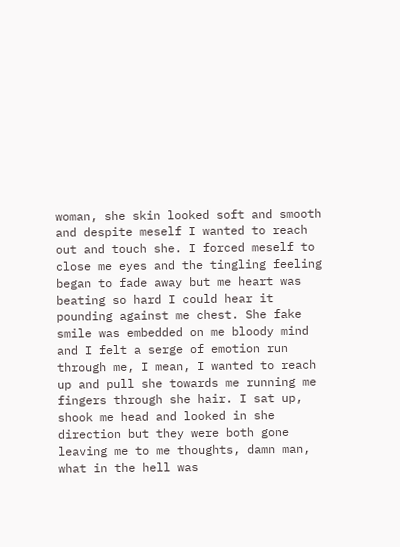woman, she skin looked soft and smooth and despite meself I wanted to reach out and touch she. I forced meself to close me eyes and the tingling feeling began to fade away but me heart was beating so hard I could hear it pounding against me chest. She fake smile was embedded on me bloody mind and I felt a serge of emotion run through me, I mean, I wanted to reach up and pull she towards me running me fingers through she hair. I sat up, shook me head and looked in she direction but they were both gone leaving me to me thoughts, damn man, what in the hell was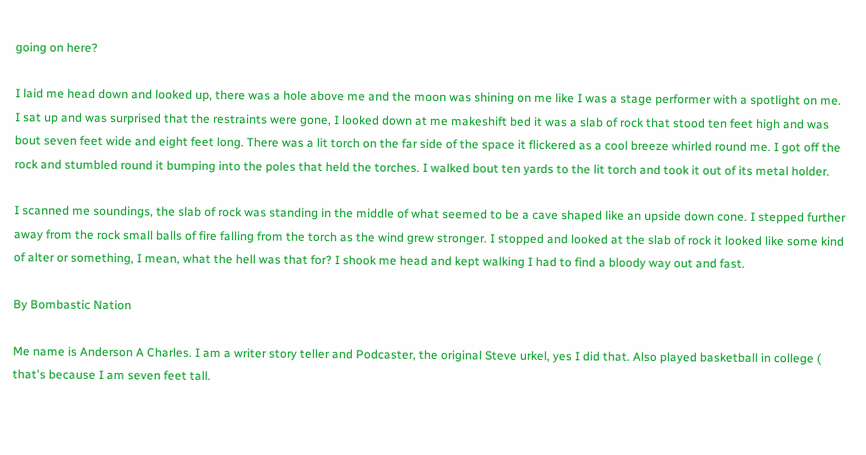going on here?

I laid me head down and looked up, there was a hole above me and the moon was shining on me like I was a stage performer with a spotlight on me. I sat up and was surprised that the restraints were gone, I looked down at me makeshift bed it was a slab of rock that stood ten feet high and was bout seven feet wide and eight feet long. There was a lit torch on the far side of the space it flickered as a cool breeze whirled round me. I got off the rock and stumbled round it bumping into the poles that held the torches. I walked bout ten yards to the lit torch and took it out of its metal holder.

I scanned me soundings, the slab of rock was standing in the middle of what seemed to be a cave shaped like an upside down cone. I stepped further away from the rock small balls of fire falling from the torch as the wind grew stronger. I stopped and looked at the slab of rock it looked like some kind of alter or something, I mean, what the hell was that for? I shook me head and kept walking I had to find a bloody way out and fast.

By Bombastic Nation

Me name is Anderson A Charles. I am a writer story teller and Podcaster, the original Steve urkel, yes I did that. Also played basketball in college ( that's because I am seven feet tall.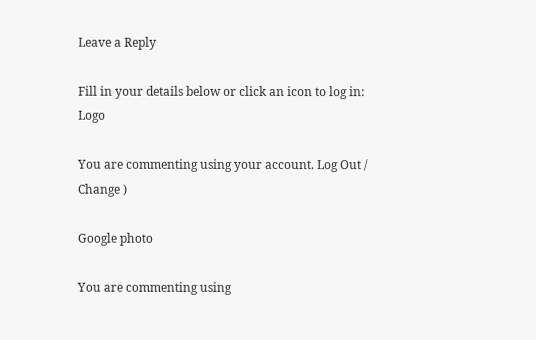Leave a Reply

Fill in your details below or click an icon to log in: Logo

You are commenting using your account. Log Out /  Change )

Google photo

You are commenting using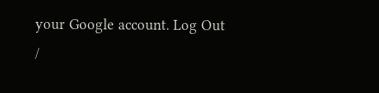your Google account. Log Out /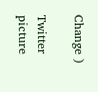Change )

Twitter picture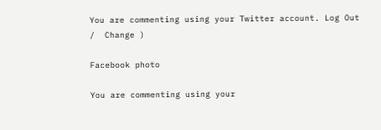You are commenting using your Twitter account. Log Out /  Change )

Facebook photo

You are commenting using your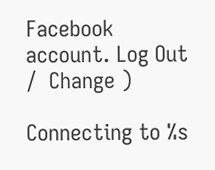Facebook account. Log Out /  Change )

Connecting to %s